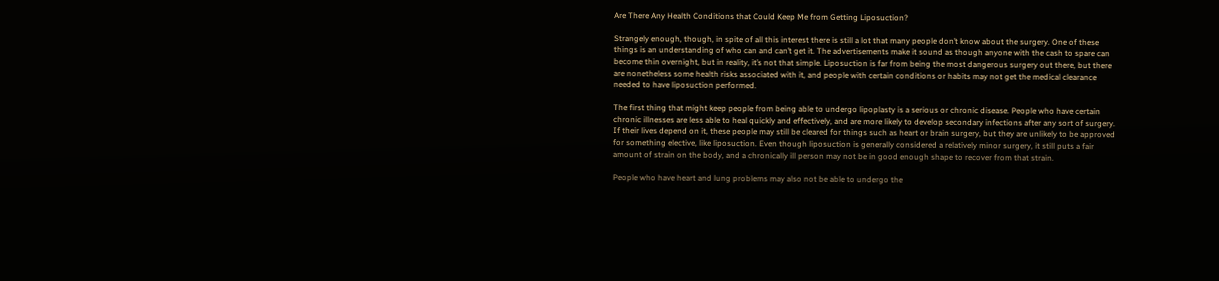Are There Any Health Conditions that Could Keep Me from Getting Liposuction?

Strangely enough, though, in spite of all this interest there is still a lot that many people don’t know about the surgery. One of these things is an understanding of who can and can’t get it. The advertisements make it sound as though anyone with the cash to spare can become thin overnight, but in reality, it’s not that simple. Liposuction is far from being the most dangerous surgery out there, but there are nonetheless some health risks associated with it, and people with certain conditions or habits may not get the medical clearance needed to have liposuction performed.

The first thing that might keep people from being able to undergo lipoplasty is a serious or chronic disease. People who have certain chronic illnesses are less able to heal quickly and effectively, and are more likely to develop secondary infections after any sort of surgery. If their lives depend on it, these people may still be cleared for things such as heart or brain surgery, but they are unlikely to be approved for something elective, like liposuction. Even though liposuction is generally considered a relatively minor surgery, it still puts a fair amount of strain on the body, and a chronically ill person may not be in good enough shape to recover from that strain.

People who have heart and lung problems may also not be able to undergo the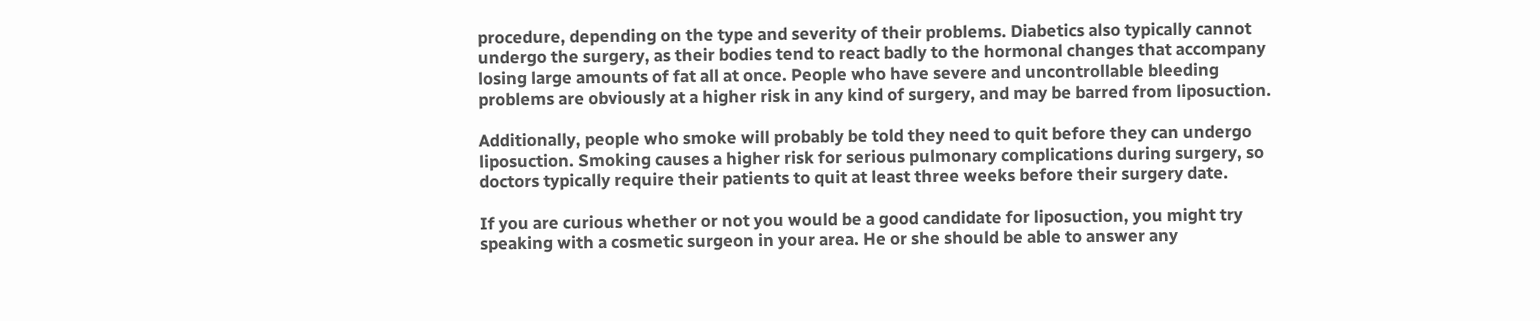procedure, depending on the type and severity of their problems. Diabetics also typically cannot undergo the surgery, as their bodies tend to react badly to the hormonal changes that accompany losing large amounts of fat all at once. People who have severe and uncontrollable bleeding problems are obviously at a higher risk in any kind of surgery, and may be barred from liposuction.

Additionally, people who smoke will probably be told they need to quit before they can undergo liposuction. Smoking causes a higher risk for serious pulmonary complications during surgery, so doctors typically require their patients to quit at least three weeks before their surgery date.

If you are curious whether or not you would be a good candidate for liposuction, you might try speaking with a cosmetic surgeon in your area. He or she should be able to answer any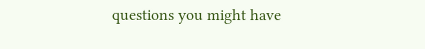questions you might have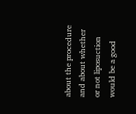about the procedure and about whether or not liposuction would be a good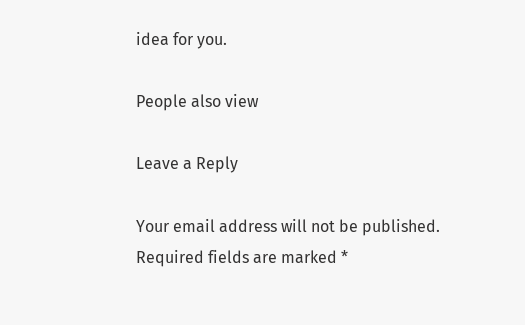idea for you.

People also view

Leave a Reply

Your email address will not be published. Required fields are marked *